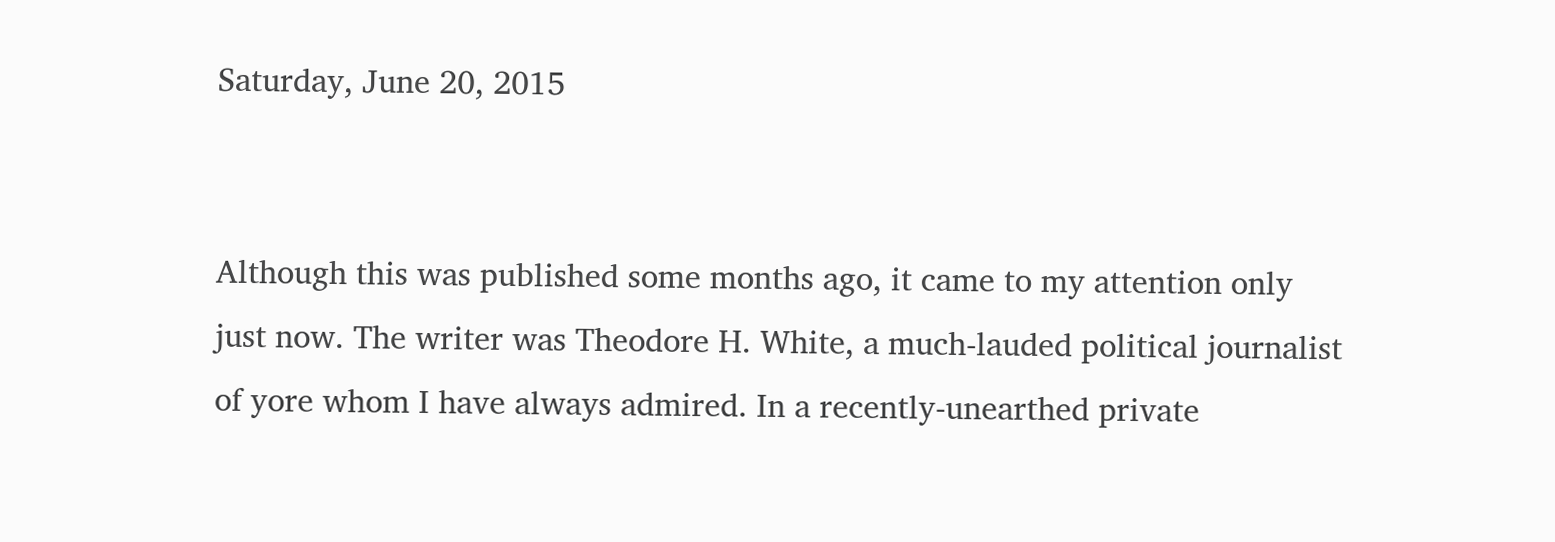Saturday, June 20, 2015


Although this was published some months ago, it came to my attention only just now. The writer was Theodore H. White, a much-lauded political journalist of yore whom I have always admired. In a recently-unearthed private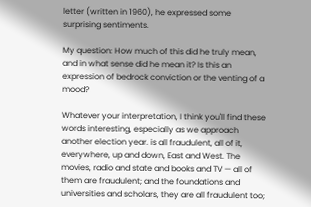letter (written in 1960), he expressed some surprising sentiments.

My question: How much of this did he truly mean, and in what sense did he mean it? Is this an expression of bedrock conviction or the venting of a mood?

Whatever your interpretation, I think you'll find these words interesting, especially as we approach another election year. is all fraudulent, all of it, everywhere, up and down, East and West. The movies, radio and state and books and TV — all of them are fraudulent; and the foundations and universities and scholars, they are all fraudulent too;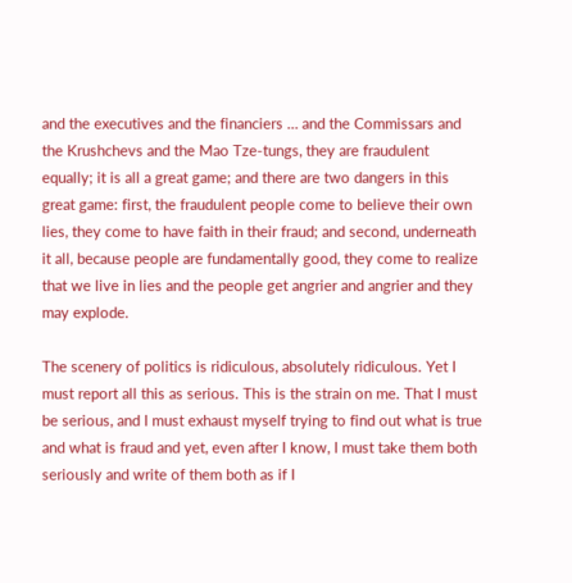and the executives and the financiers … and the Commissars and the Krushchevs and the Mao Tze-tungs, they are fraudulent equally; it is all a great game; and there are two dangers in this great game: first, the fraudulent people come to believe their own lies, they come to have faith in their fraud; and second, underneath it all, because people are fundamentally good, they come to realize that we live in lies and the people get angrier and angrier and they may explode.

The scenery of politics is ridiculous, absolutely ridiculous. Yet I must report all this as serious. This is the strain on me. That I must be serious, and I must exhaust myself trying to find out what is true and what is fraud and yet, even after I know, I must take them both seriously and write of them both as if I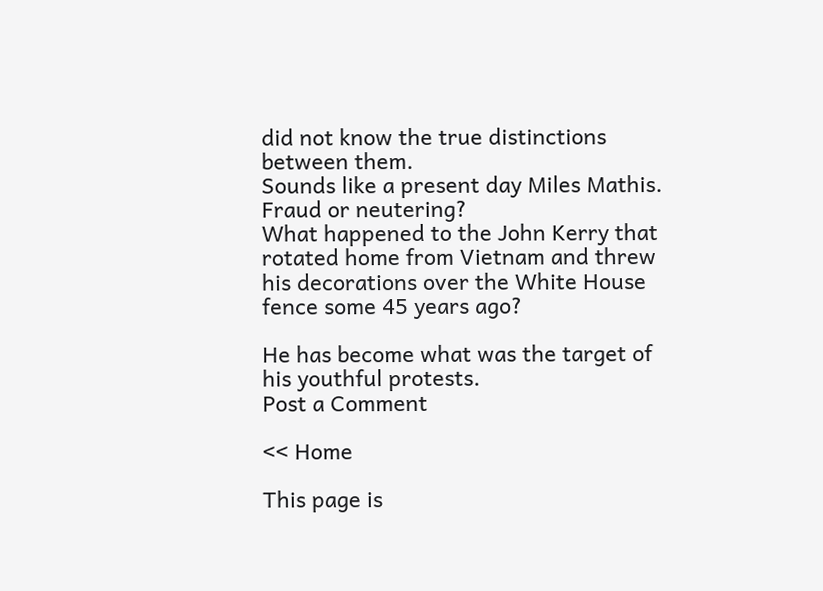did not know the true distinctions between them.
Sounds like a present day Miles Mathis.
Fraud or neutering?
What happened to the John Kerry that rotated home from Vietnam and threw his decorations over the White House fence some 45 years ago?

He has become what was the target of his youthful protests.
Post a Comment

<< Home

This page is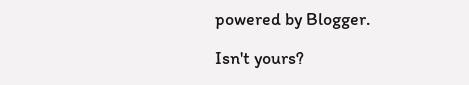powered by Blogger.

Isn't yours?